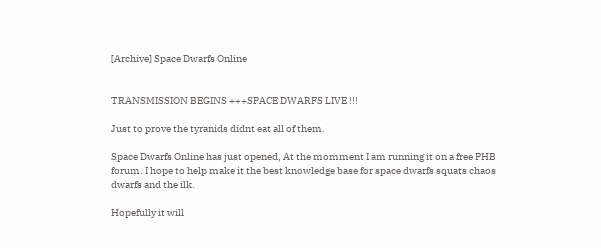[Archive] Space Dwarfs Online


TRANSMISSION BEGINS +++SPACE DWARFS LIVE !!!

Just to prove the tyranids didnt eat all of them.

Space Dwarfs Online has just opened, At the momment I am running it on a free PHB forum. I hope to help make it the best knowledge base for space dwarfs squats chaos dwarfs and the ilk.

Hopefully it will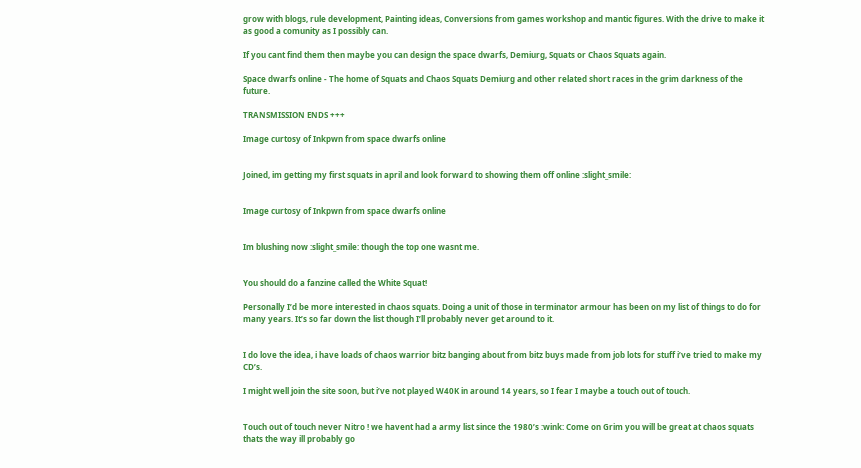grow with blogs, rule development, Painting ideas, Conversions from games workshop and mantic figures. With the drive to make it as good a comunity as I possibly can.

If you cant find them then maybe you can design the space dwarfs, Demiurg, Squats or Chaos Squats again.

Space dwarfs online - The home of Squats and Chaos Squats Demiurg and other related short races in the grim darkness of the future.

TRANSMISSION ENDS +++

Image curtosy of Inkpwn from space dwarfs online


Joined, im getting my first squats in april and look forward to showing them off online :slight_smile:


Image curtosy of Inkpwn from space dwarfs online


Im blushing now :slight_smile: though the top one wasnt me.


You should do a fanzine called the White Squat!

Personally I’d be more interested in chaos squats. Doing a unit of those in terminator armour has been on my list of things to do for many years. It’s so far down the list though I’ll probably never get around to it.


I do love the idea, i have loads of chaos warrior bitz banging about from bitz buys made from job lots for stuff i’ve tried to make my CD’s.

I might well join the site soon, but i’ve not played W40K in around 14 years, so I fear I maybe a touch out of touch.


Touch out of touch never Nitro ! we havent had a army list since the 1980’s :wink: Come on Grim you will be great at chaos squats thats the way ill probably go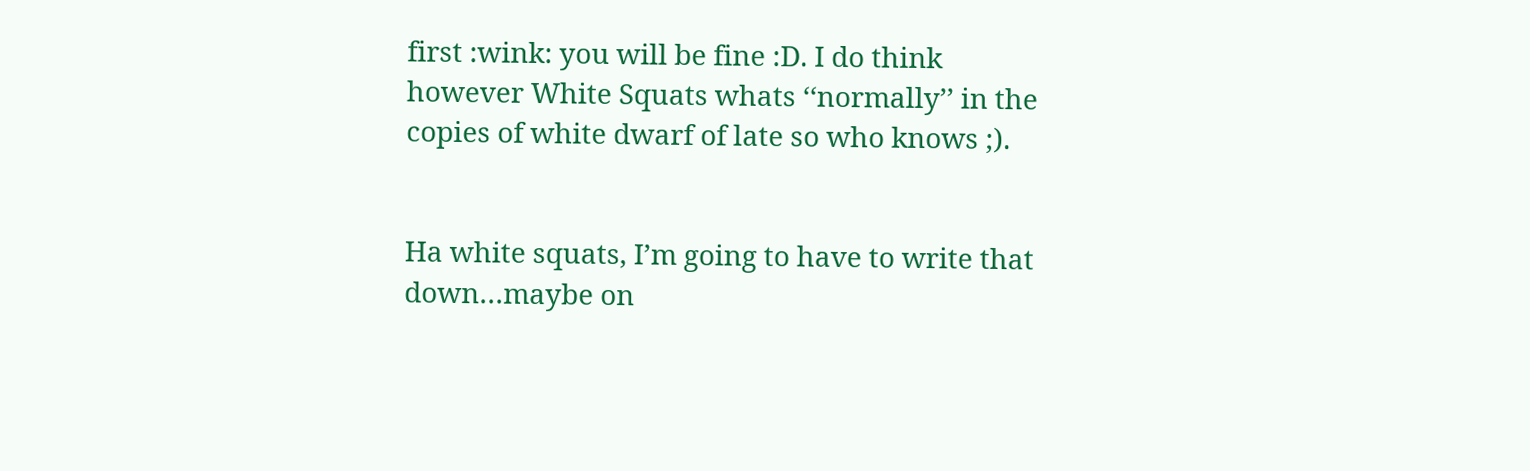first :wink: you will be fine :D. I do think however White Squats whats ‘‘normally’’ in the copies of white dwarf of late so who knows ;).


Ha white squats, I’m going to have to write that down…maybe on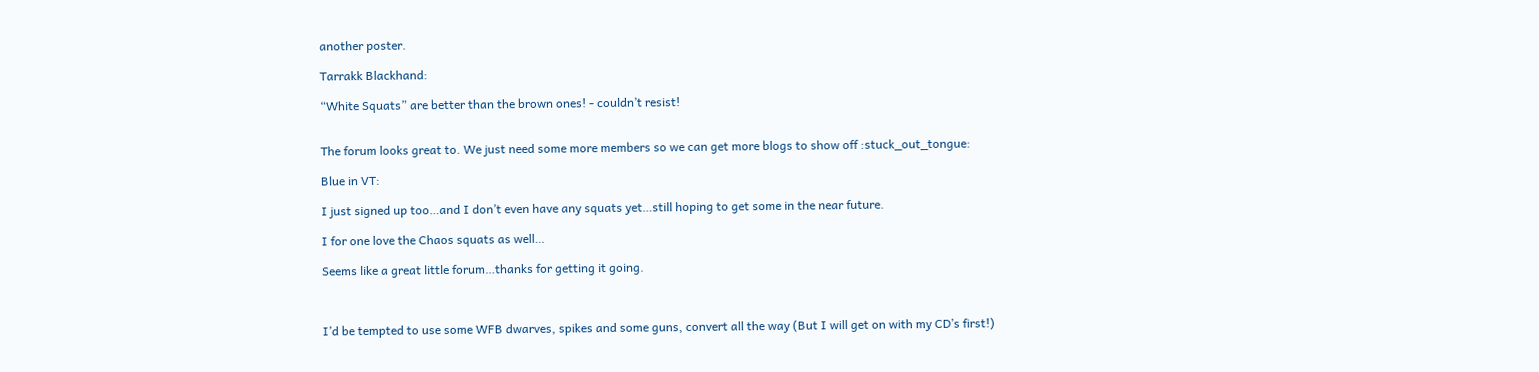another poster.

Tarrakk Blackhand:

“White Squats” are better than the brown ones! - couldn’t resist!


The forum looks great to. We just need some more members so we can get more blogs to show off :stuck_out_tongue:

Blue in VT:

I just signed up too…and I don’t even have any squats yet…still hoping to get some in the near future.

I for one love the Chaos squats as well…

Seems like a great little forum…thanks for getting it going.



I’d be tempted to use some WFB dwarves, spikes and some guns, convert all the way (But I will get on with my CD’s first!)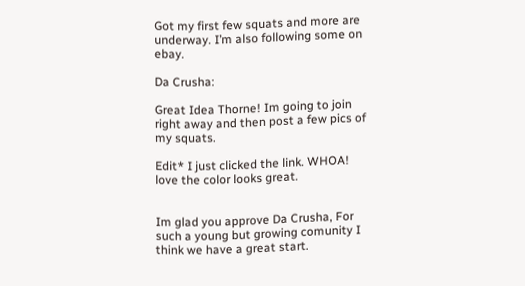Got my first few squats and more are underway. I’m also following some on ebay.

Da Crusha:

Great Idea Thorne! Im going to join right away and then post a few pics of my squats.

Edit* I just clicked the link. WHOA! love the color looks great.


Im glad you approve Da Crusha, For such a young but growing comunity I think we have a great start.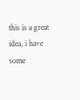this is a great idea, i have some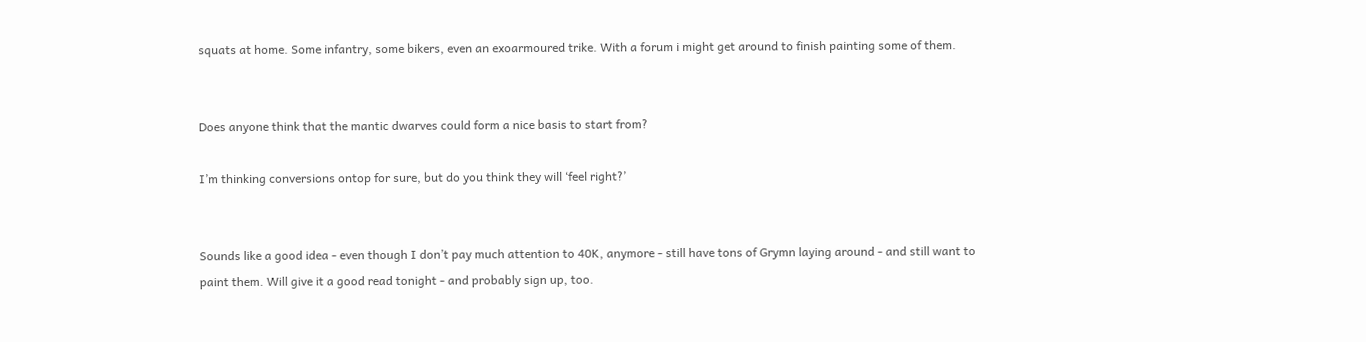squats at home. Some infantry, some bikers, even an exoarmoured trike. With a forum i might get around to finish painting some of them.


Does anyone think that the mantic dwarves could form a nice basis to start from?

I’m thinking conversions ontop for sure, but do you think they will ‘feel right?’


Sounds like a good idea - even though I don’t pay much attention to 40K, anymore - still have tons of Grymn laying around - and still want to paint them. Will give it a good read tonight - and probably sign up, too.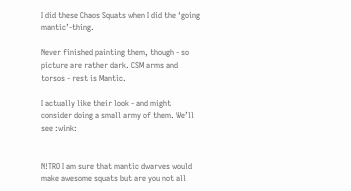I did these Chaos Squats when I did the ‘going mantic’-thing.

Never finished painting them, though - so picture are rather dark. CSM arms and torsos - rest is Mantic.

I actually like their look - and might consider doing a small army of them. We’ll see :wink:


N!TRO I am sure that mantic dwarves would make awesome squats but are you not all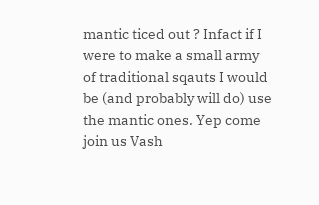mantic ticed out ? Infact if I were to make a small army of traditional sqauts I would be (and probably will do) use the mantic ones. Yep come join us Vash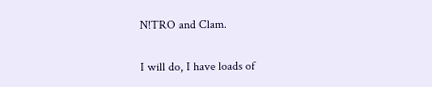N!TRO and Clam.


I will do, I have loads of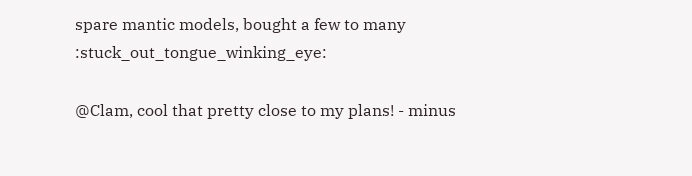spare mantic models, bought a few to many :stuck_out_tongue_winking_eye:

@Clam, cool that pretty close to my plans! - minus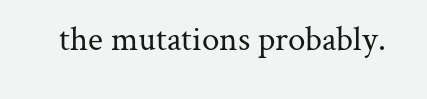the mutations probably.